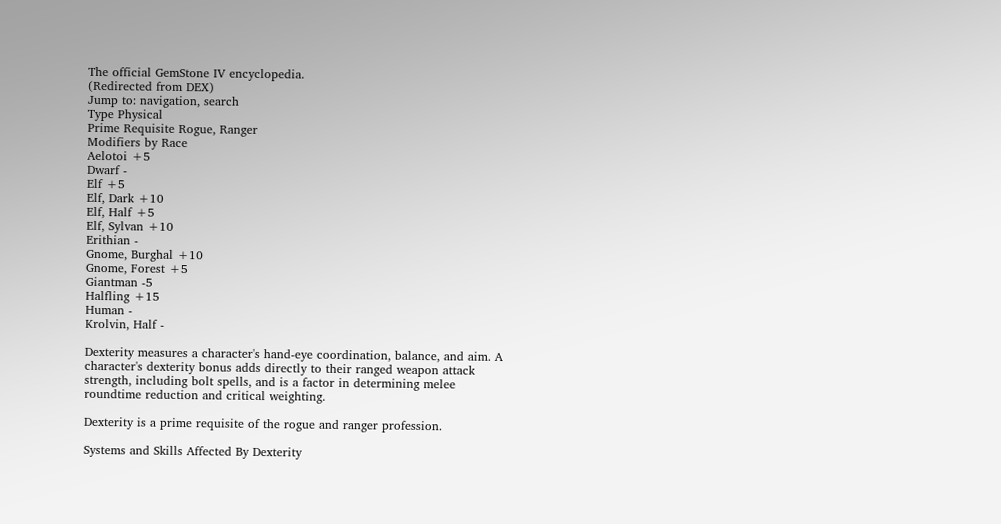The official GemStone IV encyclopedia.
(Redirected from DEX)
Jump to: navigation, search
Type Physical
Prime Requisite Rogue, Ranger
Modifiers by Race
Aelotoi +5
Dwarf -
Elf +5
Elf, Dark +10
Elf, Half +5
Elf, Sylvan +10
Erithian -
Gnome, Burghal +10
Gnome, Forest +5
Giantman -5
Halfling +15
Human -
Krolvin, Half -

Dexterity measures a character's hand-eye coordination, balance, and aim. A character's dexterity bonus adds directly to their ranged weapon attack strength, including bolt spells, and is a factor in determining melee roundtime reduction and critical weighting.

Dexterity is a prime requisite of the rogue and ranger profession.

Systems and Skills Affected By Dexterity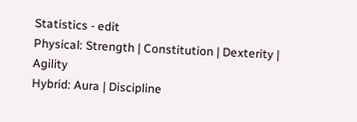Statistics - edit
Physical: Strength | Constitution | Dexterity | Agility
Hybrid: Aura | Discipline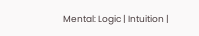Mental: Logic | Intuition |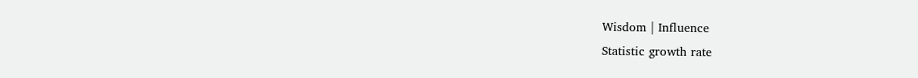Wisdom | Influence
Statistic growth rate